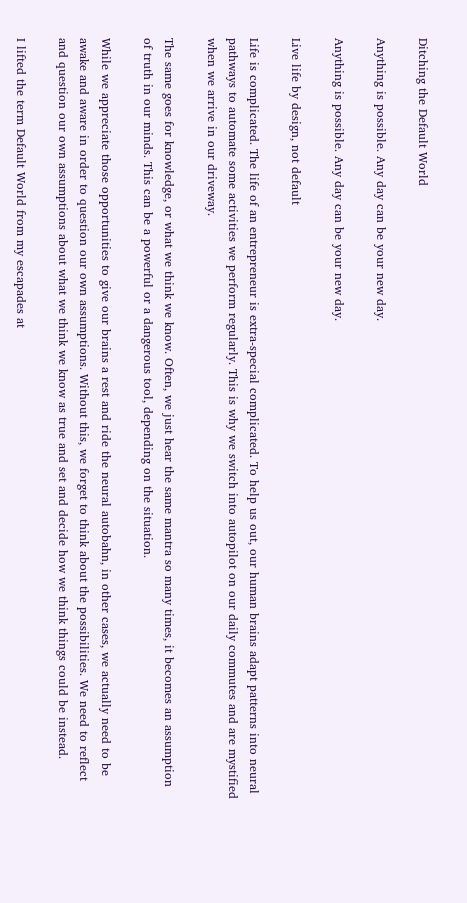Ditching the Default World

Anything is possible. Any day can be your new day.

Anything is possible. Any day can be your new day.

Live life by design, not default

Life is complicated. The life of an entrepreneur is extra-special complicated. To help us out, our human brains adapt patterns into neural pathways to automate some activities we perform regularly. This is why we switch into autopilot on our daily commutes and are mystified when we arrive in our driveway.

The same goes for knowledge, or what we think we know. Often, we just hear the same mantra so many times, it becomes an assumption of truth in our minds. This can be a powerful or a dangerous tool, depending on the situation.

While we appreciate those opportunities to give our brains a rest and ride the neural autobahn, in other cases, we actually need to be awake and aware in order to question our own assumptions. Without this, we forget to think about the possibilities. We need to reflect and question our own assumptions about what we think we know as true and set and decide how we think things could be instead.

I lifted the term Default World from my escapades at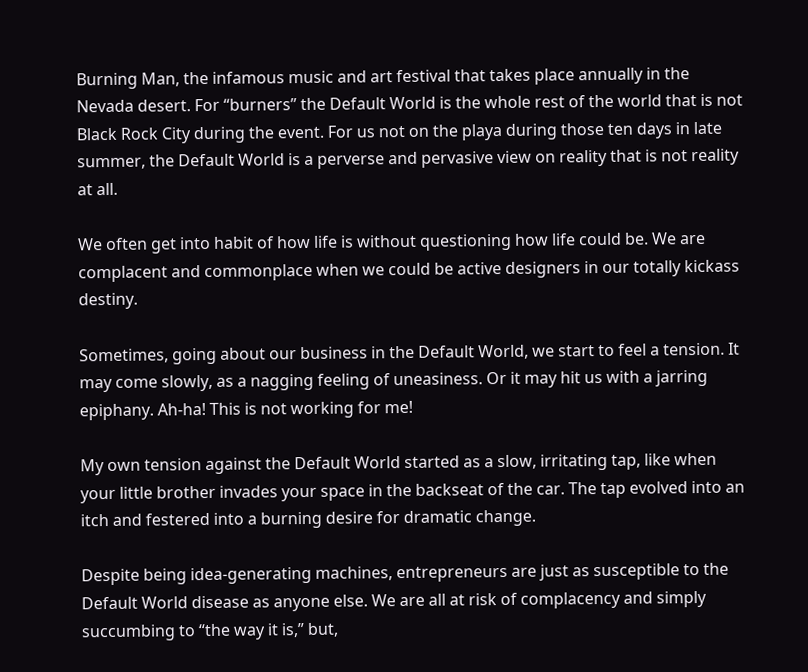Burning Man, the infamous music and art festival that takes place annually in the Nevada desert. For “burners” the Default World is the whole rest of the world that is not Black Rock City during the event. For us not on the playa during those ten days in late summer, the Default World is a perverse and pervasive view on reality that is not reality at all.

We often get into habit of how life is without questioning how life could be. We are complacent and commonplace when we could be active designers in our totally kickass destiny.

Sometimes, going about our business in the Default World, we start to feel a tension. It may come slowly, as a nagging feeling of uneasiness. Or it may hit us with a jarring epiphany. Ah-ha! This is not working for me!

My own tension against the Default World started as a slow, irritating tap, like when your little brother invades your space in the backseat of the car. The tap evolved into an itch and festered into a burning desire for dramatic change.

Despite being idea-generating machines, entrepreneurs are just as susceptible to the Default World disease as anyone else. We are all at risk of complacency and simply succumbing to “the way it is,” but,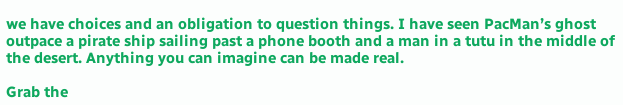we have choices and an obligation to question things. I have seen PacMan’s ghost outpace a pirate ship sailing past a phone booth and a man in a tutu in the middle of the desert. Anything you can imagine can be made real.

Grab the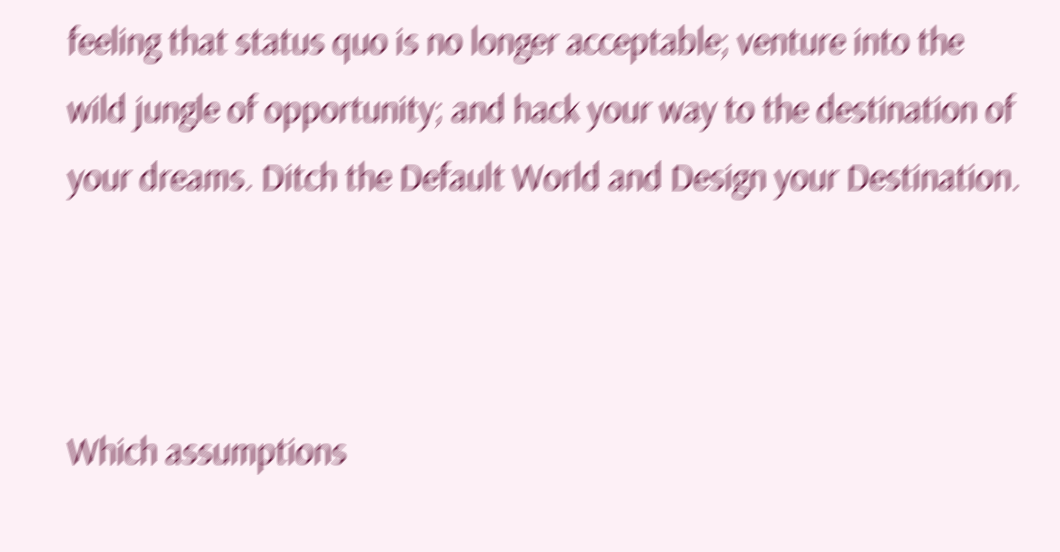feeling that status quo is no longer acceptable; venture into the wild jungle of opportunity; and hack your way to the destination of your dreams. Ditch the Default World and Design your Destination.



Which assumptions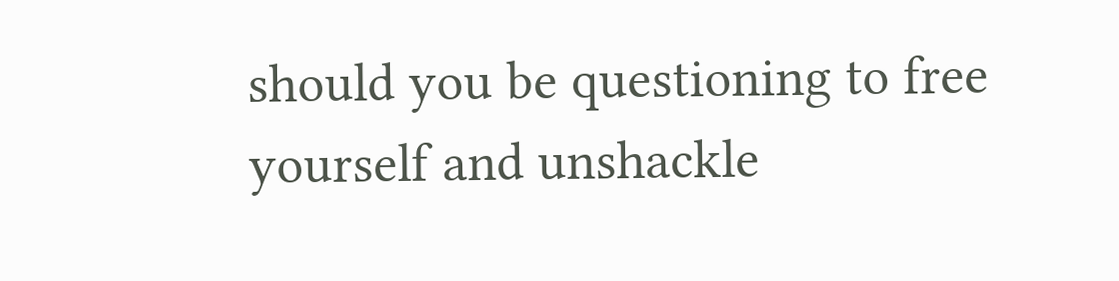should you be questioning to free yourself and unshackle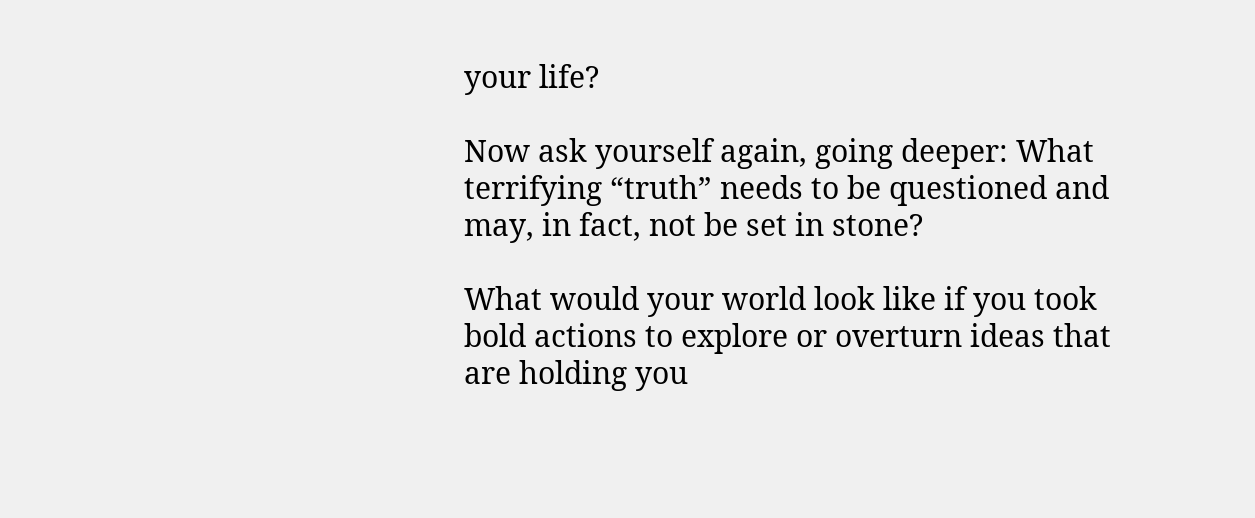your life?

Now ask yourself again, going deeper: What terrifying “truth” needs to be questioned and may, in fact, not be set in stone?

What would your world look like if you took bold actions to explore or overturn ideas that are holding you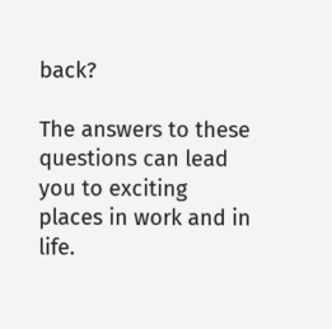back?

The answers to these questions can lead you to exciting places in work and in life.